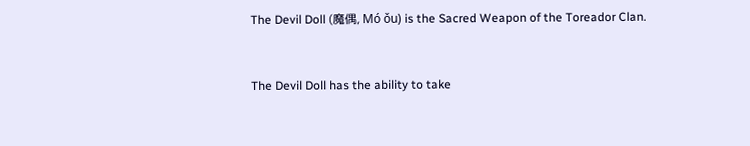The Devil Doll (魔偶, Mó ǒu) is the Sacred Weapon of the Toreador Clan.


The Devil Doll has the ability to take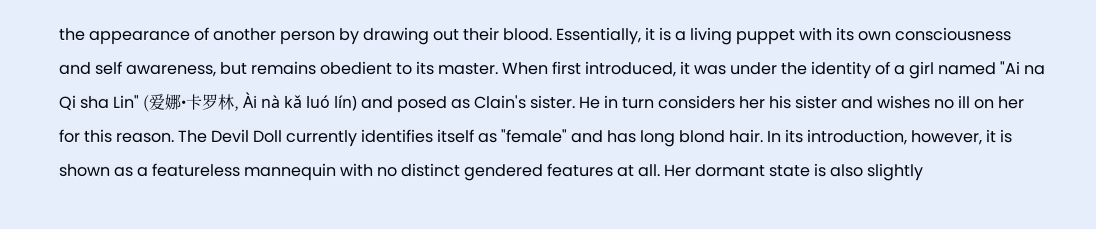the appearance of another person by drawing out their blood. Essentially, it is a living puppet with its own consciousness and self awareness, but remains obedient to its master. When first introduced, it was under the identity of a girl named "Ai na Qi sha Lin" (爱娜•卡罗林, Ài nà kǎ luó lín) and posed as Clain's sister. He in turn considers her his sister and wishes no ill on her for this reason. The Devil Doll currently identifies itself as "female" and has long blond hair. In its introduction, however, it is shown as a featureless mannequin with no distinct gendered features at all. Her dormant state is also slightly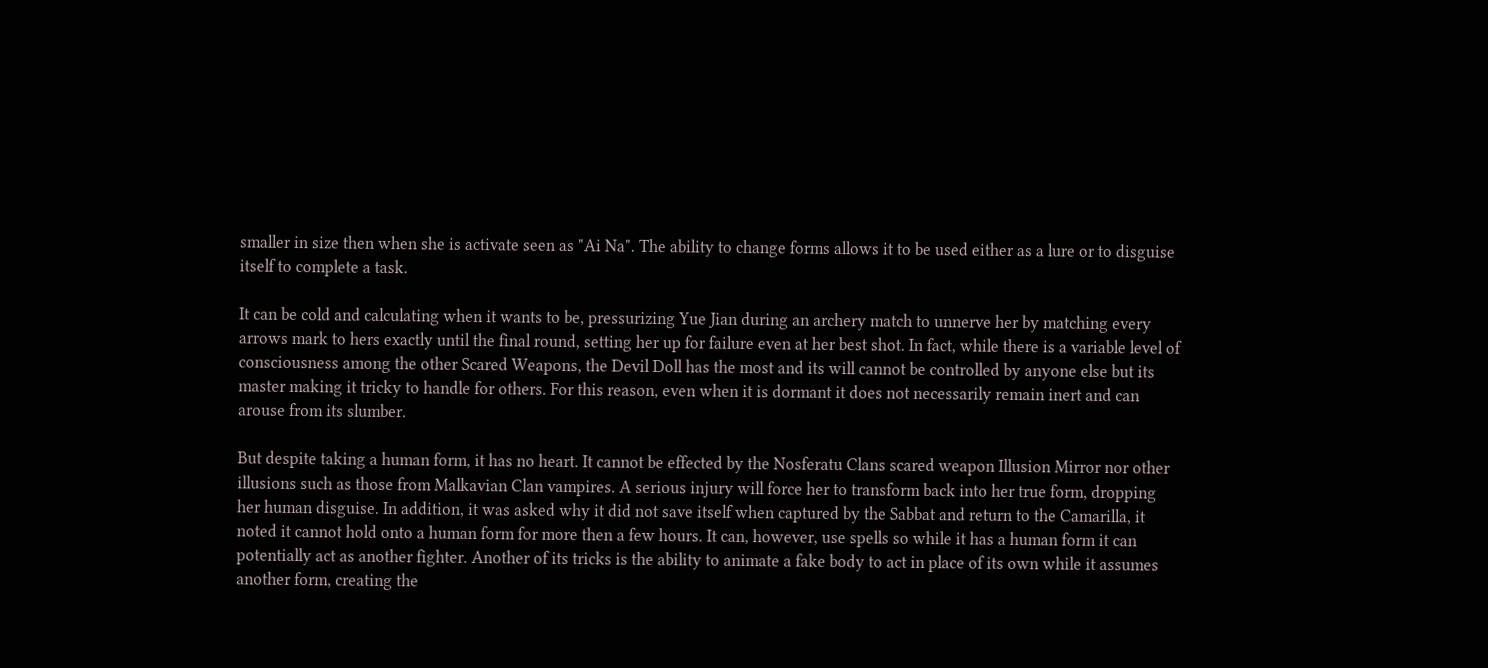smaller in size then when she is activate seen as "Ai Na". The ability to change forms allows it to be used either as a lure or to disguise itself to complete a task.

It can be cold and calculating when it wants to be, pressurizing Yue Jian during an archery match to unnerve her by matching every arrows mark to hers exactly until the final round, setting her up for failure even at her best shot. In fact, while there is a variable level of consciousness among the other Scared Weapons, the Devil Doll has the most and its will cannot be controlled by anyone else but its master making it tricky to handle for others. For this reason, even when it is dormant it does not necessarily remain inert and can arouse from its slumber.

But despite taking a human form, it has no heart. It cannot be effected by the Nosferatu Clans scared weapon Illusion Mirror nor other illusions such as those from Malkavian Clan vampires. A serious injury will force her to transform back into her true form, dropping her human disguise. In addition, it was asked why it did not save itself when captured by the Sabbat and return to the Camarilla, it noted it cannot hold onto a human form for more then a few hours. It can, however, use spells so while it has a human form it can potentially act as another fighter. Another of its tricks is the ability to animate a fake body to act in place of its own while it assumes another form, creating the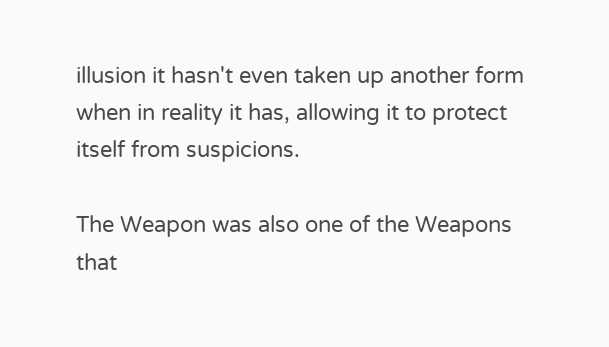illusion it hasn't even taken up another form when in reality it has, allowing it to protect itself from suspicions.

The Weapon was also one of the Weapons that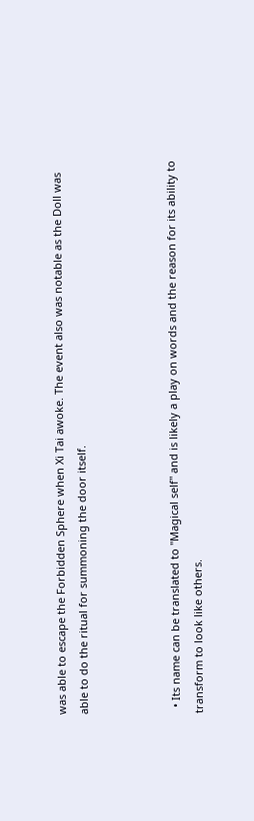was able to escape the Forbidden Sphere when Xi Tai awoke. The event also was notable as the Doll was able to do the ritual for summoning the door itself.



  • Its name can be translated to "Magical self" and is likely a play on words and the reason for its ability to transform to look like others.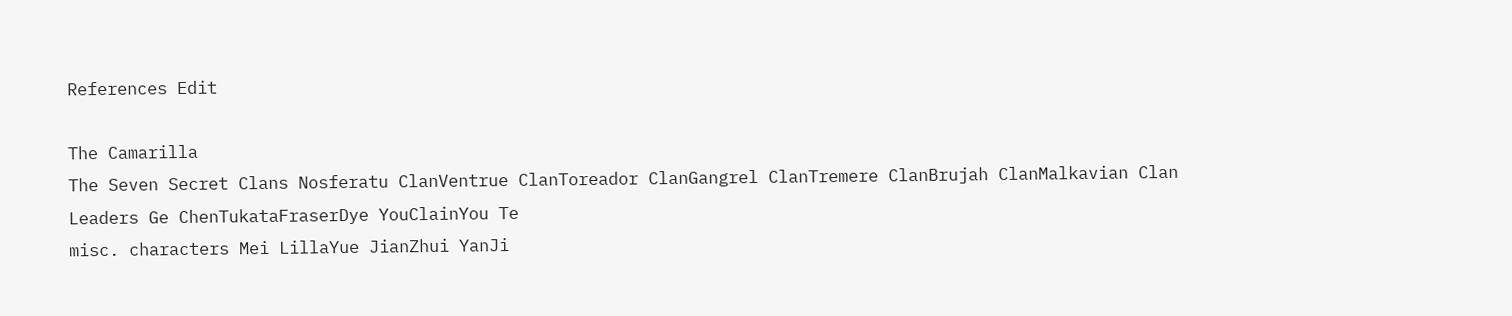References Edit

The Camarilla
The Seven Secret Clans Nosferatu ClanVentrue ClanToreador ClanGangrel ClanTremere ClanBrujah ClanMalkavian Clan
Leaders Ge ChenTukataFraserDye YouClainYou Te
misc. characters Mei LillaYue JianZhui YanJi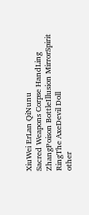XiuWei ErLan QiNunu
Sacred Weapons Corpse HandLing ZhangPoison BottleIllusion MirrorSpirit RingThe AxeDevil Doll
other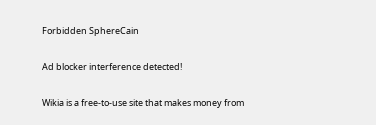Forbidden SphereCain

Ad blocker interference detected!

Wikia is a free-to-use site that makes money from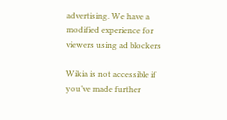advertising. We have a modified experience for viewers using ad blockers

Wikia is not accessible if you’ve made further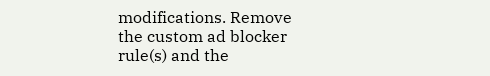modifications. Remove the custom ad blocker rule(s) and the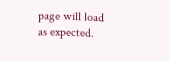page will load as expected.